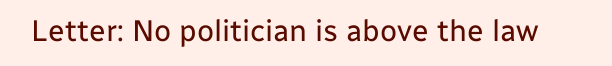Letter: No politician is above the law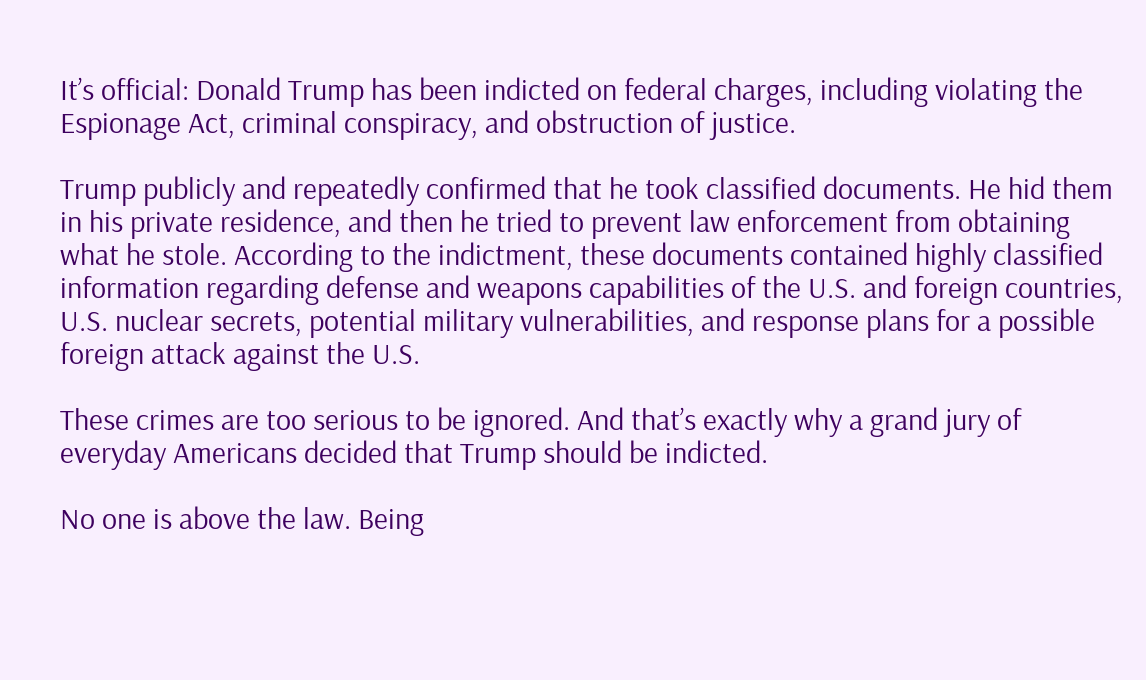It’s official: Donald Trump has been indicted on federal charges, including violating the Espionage Act, criminal conspiracy, and obstruction of justice.

Trump publicly and repeatedly confirmed that he took classified documents. He hid them in his private residence, and then he tried to prevent law enforcement from obtaining what he stole. According to the indictment, these documents contained highly classified information regarding defense and weapons capabilities of the U.S. and foreign countries, U.S. nuclear secrets, potential military vulnerabilities, and response plans for a possible foreign attack against the U.S.

These crimes are too serious to be ignored. And that’s exactly why a grand jury of everyday Americans decided that Trump should be indicted.

No one is above the law. Being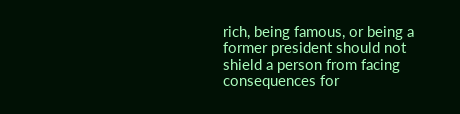rich, being famous, or being a former president should not shield a person from facing consequences for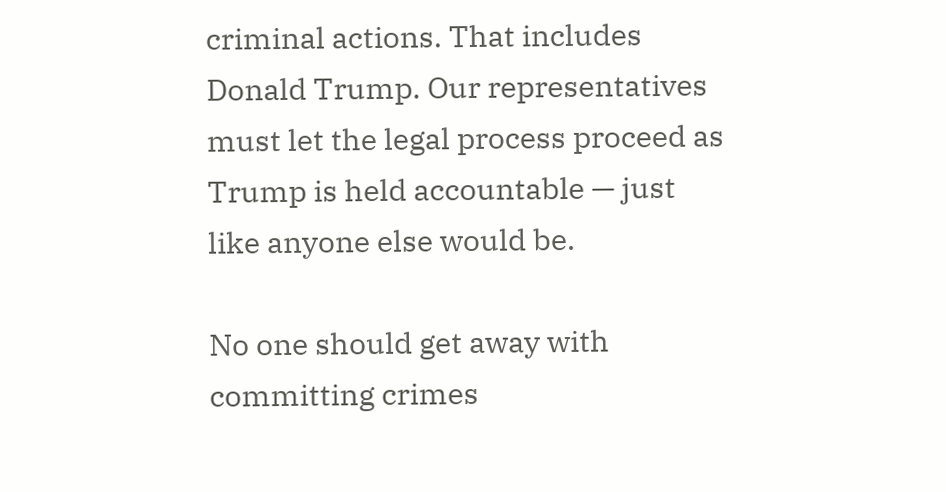criminal actions. That includes Donald Trump. Our representatives must let the legal process proceed as Trump is held accountable — just like anyone else would be.

No one should get away with committing crimes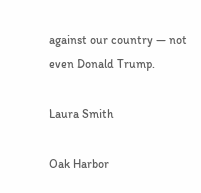against our country — not even Donald Trump.

Laura Smith

Oak Harbor